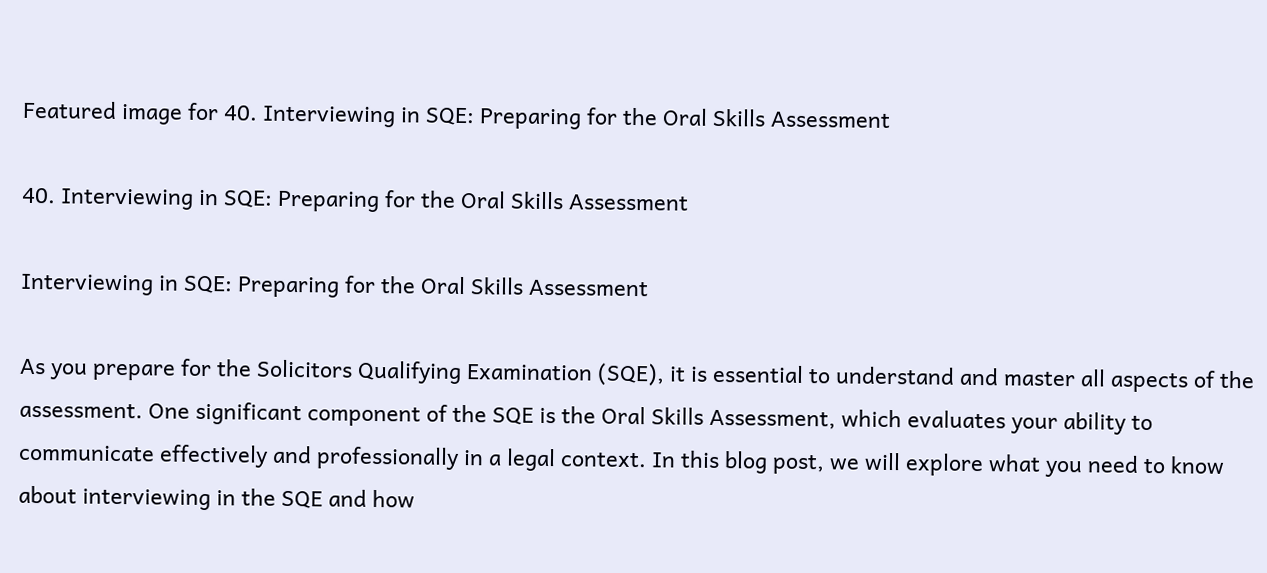Featured image for 40. Interviewing in SQE: Preparing for the Oral Skills Assessment

40. Interviewing in SQE: Preparing for the Oral Skills Assessment

Interviewing in SQE: Preparing for the Oral Skills Assessment

As you prepare for the Solicitors Qualifying Examination (SQE), it is essential to understand and master all aspects of the assessment. One significant component of the SQE is the Oral Skills Assessment, which evaluates your ability to communicate effectively and professionally in a legal context. In this blog post, we will explore what you need to know about interviewing in the SQE and how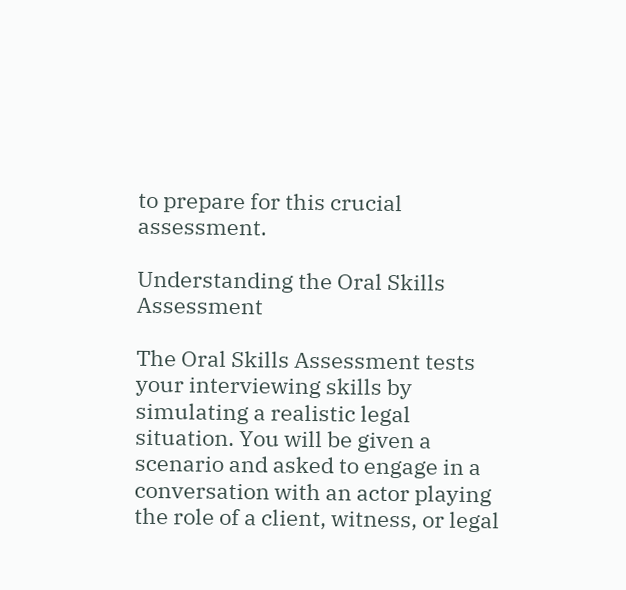to prepare for this crucial assessment.

Understanding the Oral Skills Assessment

The Oral Skills Assessment tests your interviewing skills by simulating a realistic legal situation. You will be given a scenario and asked to engage in a conversation with an actor playing the role of a client, witness, or legal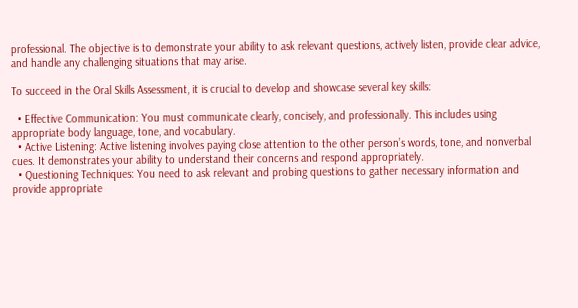professional. The objective is to demonstrate your ability to ask relevant questions, actively listen, provide clear advice, and handle any challenging situations that may arise.

To succeed in the Oral Skills Assessment, it is crucial to develop and showcase several key skills:

  • Effective Communication: You must communicate clearly, concisely, and professionally. This includes using appropriate body language, tone, and vocabulary.
  • Active Listening: Active listening involves paying close attention to the other person’s words, tone, and nonverbal cues. It demonstrates your ability to understand their concerns and respond appropriately.
  • Questioning Techniques: You need to ask relevant and probing questions to gather necessary information and provide appropriate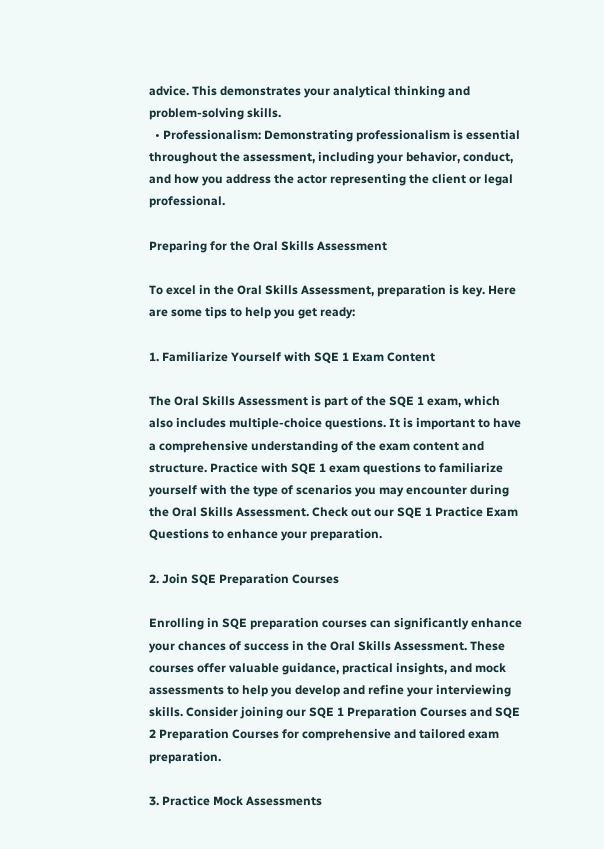advice. This demonstrates your analytical thinking and problem-solving skills.
  • Professionalism: Demonstrating professionalism is essential throughout the assessment, including your behavior, conduct, and how you address the actor representing the client or legal professional.

Preparing for the Oral Skills Assessment

To excel in the Oral Skills Assessment, preparation is key. Here are some tips to help you get ready:

1. Familiarize Yourself with SQE 1 Exam Content

The Oral Skills Assessment is part of the SQE 1 exam, which also includes multiple-choice questions. It is important to have a comprehensive understanding of the exam content and structure. Practice with SQE 1 exam questions to familiarize yourself with the type of scenarios you may encounter during the Oral Skills Assessment. Check out our SQE 1 Practice Exam Questions to enhance your preparation.

2. Join SQE Preparation Courses

Enrolling in SQE preparation courses can significantly enhance your chances of success in the Oral Skills Assessment. These courses offer valuable guidance, practical insights, and mock assessments to help you develop and refine your interviewing skills. Consider joining our SQE 1 Preparation Courses and SQE 2 Preparation Courses for comprehensive and tailored exam preparation.

3. Practice Mock Assessments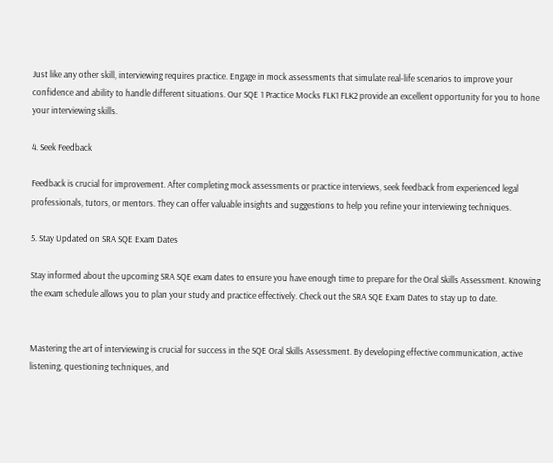Just like any other skill, interviewing requires practice. Engage in mock assessments that simulate real-life scenarios to improve your confidence and ability to handle different situations. Our SQE 1 Practice Mocks FLK1 FLK2 provide an excellent opportunity for you to hone your interviewing skills.

4. Seek Feedback

Feedback is crucial for improvement. After completing mock assessments or practice interviews, seek feedback from experienced legal professionals, tutors, or mentors. They can offer valuable insights and suggestions to help you refine your interviewing techniques.

5. Stay Updated on SRA SQE Exam Dates

Stay informed about the upcoming SRA SQE exam dates to ensure you have enough time to prepare for the Oral Skills Assessment. Knowing the exam schedule allows you to plan your study and practice effectively. Check out the SRA SQE Exam Dates to stay up to date.


Mastering the art of interviewing is crucial for success in the SQE Oral Skills Assessment. By developing effective communication, active listening, questioning techniques, and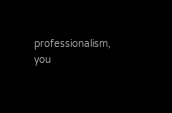professionalism, you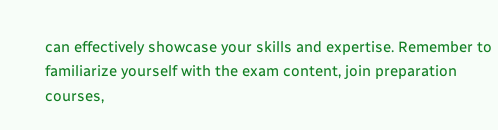can effectively showcase your skills and expertise. Remember to familiarize yourself with the exam content, join preparation courses,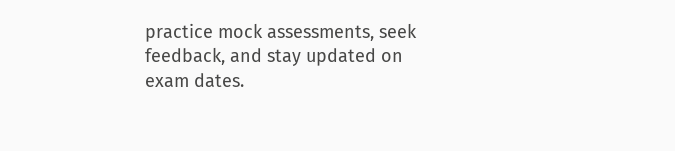practice mock assessments, seek feedback, and stay updated on exam dates.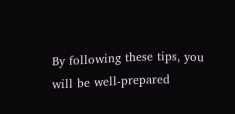By following these tips, you will be well-prepared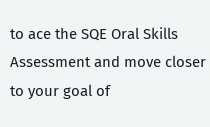to ace the SQE Oral Skills Assessment and move closer to your goal of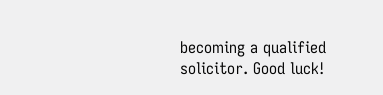becoming a qualified solicitor. Good luck!